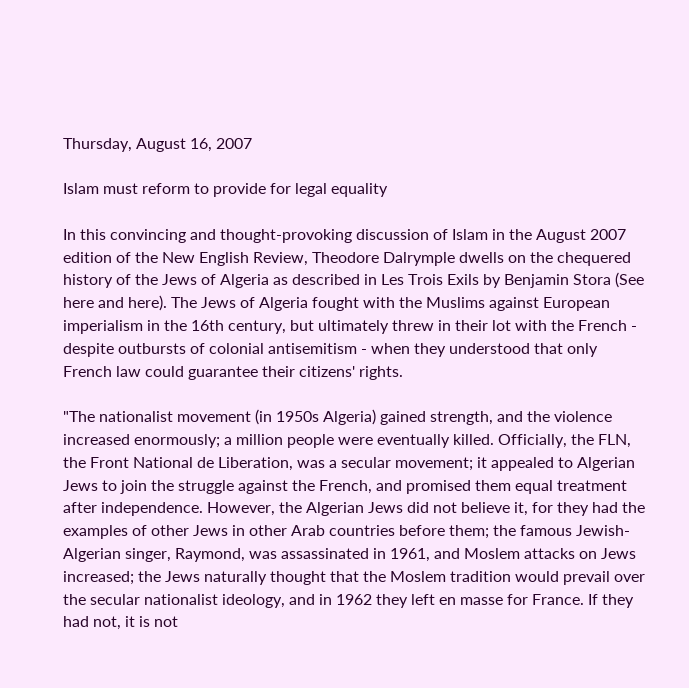Thursday, August 16, 2007

Islam must reform to provide for legal equality

In this convincing and thought-provoking discussion of Islam in the August 2007 edition of the New English Review, Theodore Dalrymple dwells on the chequered history of the Jews of Algeria as described in Les Trois Exils by Benjamin Stora (See here and here). The Jews of Algeria fought with the Muslims against European imperialism in the 16th century, but ultimately threw in their lot with the French - despite outbursts of colonial antisemitism - when they understood that only French law could guarantee their citizens' rights.

"The nationalist movement (in 1950s Algeria) gained strength, and the violence increased enormously; a million people were eventually killed. Officially, the FLN, the Front National de Liberation, was a secular movement; it appealed to Algerian Jews to join the struggle against the French, and promised them equal treatment after independence. However, the Algerian Jews did not believe it, for they had the examples of other Jews in other Arab countries before them; the famous Jewish-Algerian singer, Raymond, was assassinated in 1961, and Moslem attacks on Jews increased; the Jews naturally thought that the Moslem tradition would prevail over the secular nationalist ideology, and in 1962 they left en masse for France. If they had not, it is not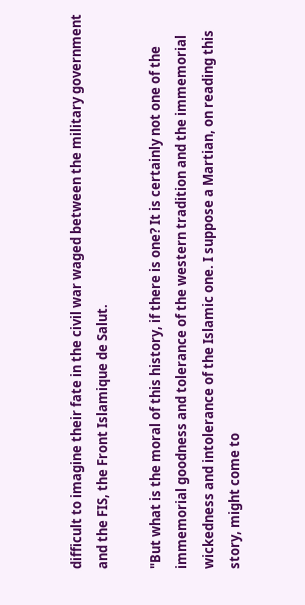difficult to imagine their fate in the civil war waged between the military government and the FIS, the Front Islamique de Salut.

"But what is the moral of this history, if there is one? It is certainly not one of the immemorial goodness and tolerance of the western tradition and the immemorial wickedness and intolerance of the Islamic one. I suppose a Martian, on reading this story, might come to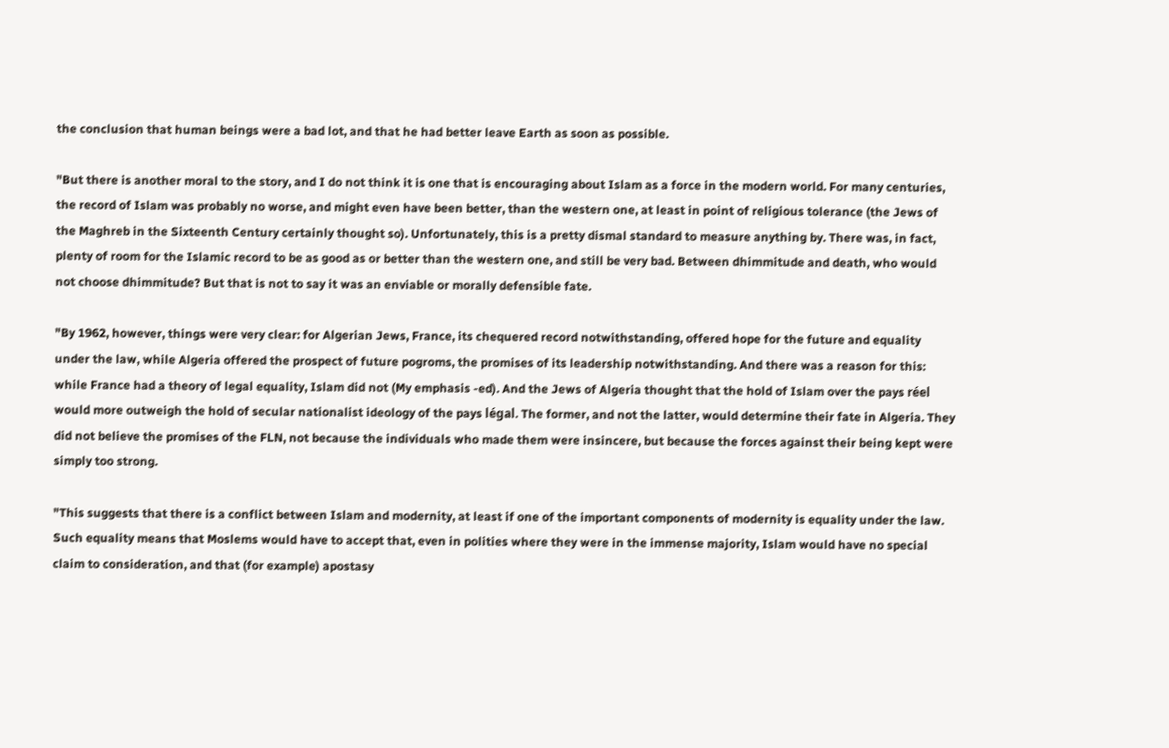the conclusion that human beings were a bad lot, and that he had better leave Earth as soon as possible.

"But there is another moral to the story, and I do not think it is one that is encouraging about Islam as a force in the modern world. For many centuries, the record of Islam was probably no worse, and might even have been better, than the western one, at least in point of religious tolerance (the Jews of the Maghreb in the Sixteenth Century certainly thought so). Unfortunately, this is a pretty dismal standard to measure anything by. There was, in fact, plenty of room for the Islamic record to be as good as or better than the western one, and still be very bad. Between dhimmitude and death, who would not choose dhimmitude? But that is not to say it was an enviable or morally defensible fate.

"By 1962, however, things were very clear: for Algerian Jews, France, its chequered record notwithstanding, offered hope for the future and equality under the law, while Algeria offered the prospect of future pogroms, the promises of its leadership notwithstanding. And there was a reason for this: while France had a theory of legal equality, Islam did not (My emphasis -ed). And the Jews of Algeria thought that the hold of Islam over the pays réel would more outweigh the hold of secular nationalist ideology of the pays légal. The former, and not the latter, would determine their fate in Algeria. They did not believe the promises of the FLN, not because the individuals who made them were insincere, but because the forces against their being kept were simply too strong.

"This suggests that there is a conflict between Islam and modernity, at least if one of the important components of modernity is equality under the law. Such equality means that Moslems would have to accept that, even in polities where they were in the immense majority, Islam would have no special claim to consideration, and that (for example) apostasy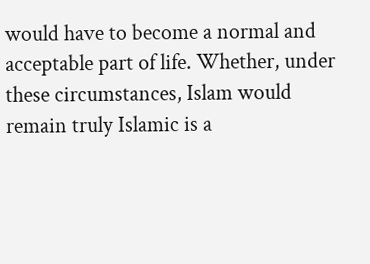would have to become a normal and acceptable part of life. Whether, under these circumstances, Islam would remain truly Islamic is a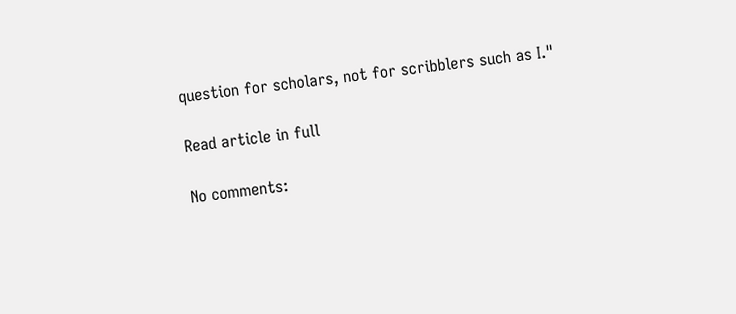question for scholars, not for scribblers such as I."

Read article in full

No comments: